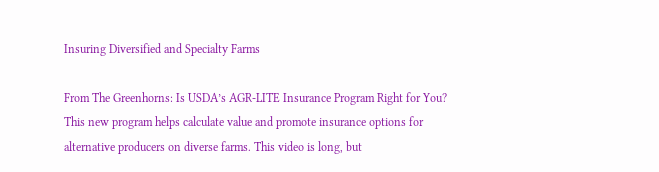Insuring Diversified and Specialty Farms

From The Greenhorns: Is USDA’s AGR-LITE Insurance Program Right for You? This new program helps calculate value and promote insurance options for alternative producers on diverse farms. This video is long, but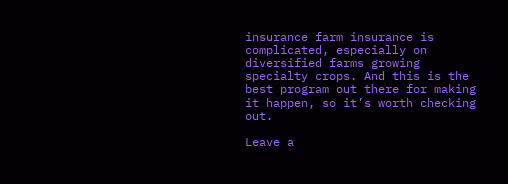insurance farm insurance is complicated, especially on diversified farms growing specialty crops. And this is the best program out there for making it happen, so it’s worth checking out.

Leave a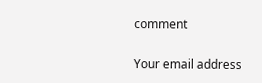comment

Your email address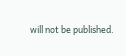will not be published.